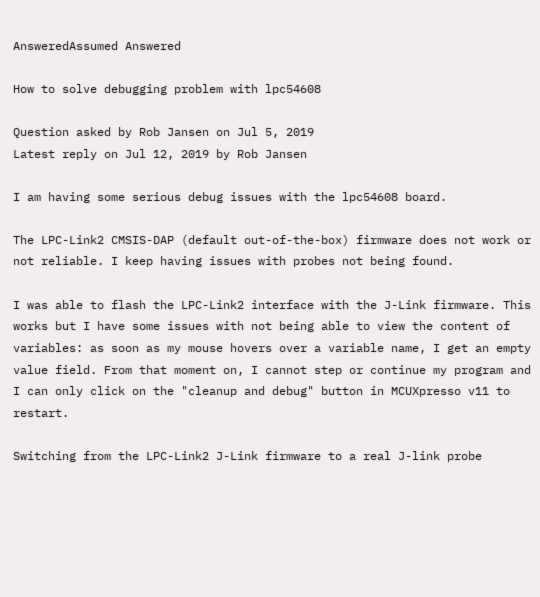AnsweredAssumed Answered

How to solve debugging problem with lpc54608

Question asked by Rob Jansen on Jul 5, 2019
Latest reply on Jul 12, 2019 by Rob Jansen

I am having some serious debug issues with the lpc54608 board.

The LPC-Link2 CMSIS-DAP (default out-of-the-box) firmware does not work or not reliable. I keep having issues with probes not being found.

I was able to flash the LPC-Link2 interface with the J-Link firmware. This works but I have some issues with not being able to view the content of variables: as soon as my mouse hovers over a variable name, I get an empty value field. From that moment on, I cannot step or continue my program and I can only click on the "cleanup and debug" button in MCUXpresso v11 to restart.

Switching from the LPC-Link2 J-Link firmware to a real J-link probe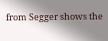from Segger shows the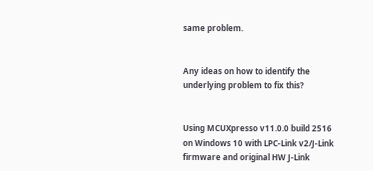same problem.


Any ideas on how to identify the underlying problem to fix this?


Using MCUXpresso v11.0.0 build 2516 on Windows 10 with LPC-Link v2/J-Link firmware and original HW J-Link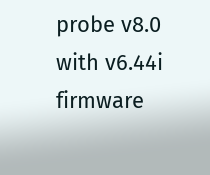probe v8.0 with v6.44i firmware